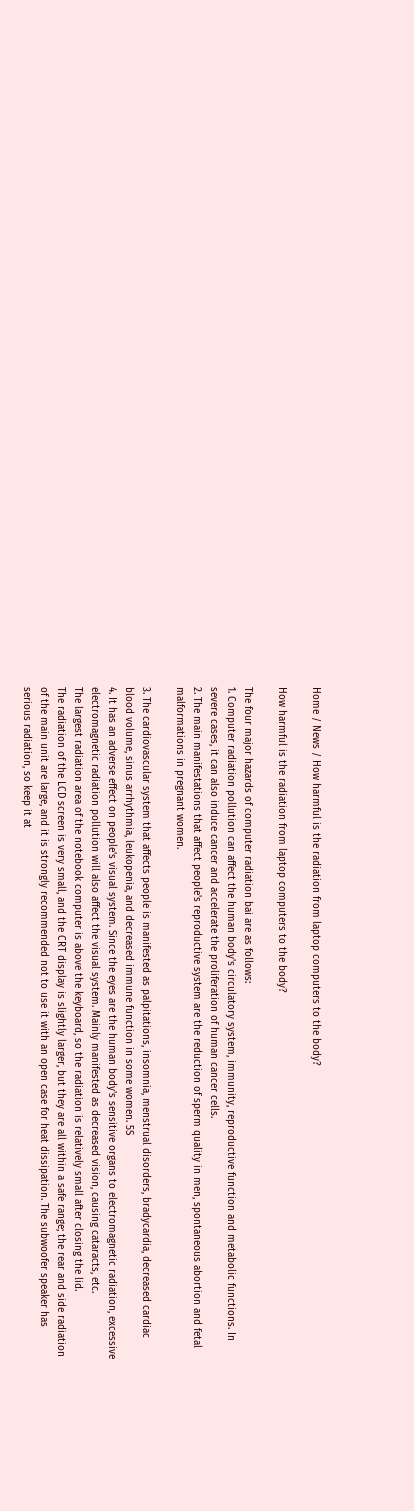Home / News / How harmful is the radiation from laptop computers to the body?

How harmful is the radiation from laptop computers to the body?

The four major hazards of computer radiation bai are as follows:
1. Computer radiation pollution can affect the human body's circulatory system, immunity, reproductive function and metabolic functions. In severe cases, it can also induce cancer and accelerate the proliferation of human cancer cells.
2. The main manifestations that affect people's reproductive system are the reduction of sperm quality in men, spontaneous abortion and fetal malformations in pregnant women.

3. The cardiovascular system that affects people is manifested as palpitations, insomnia, menstrual disorders, bradycardia, decreased cardiac blood volume, sinus arrhythmia, leukopenia, and decreased immune function in some women. 5S
4. It has an adverse effect on people's visual system. Since the eyes are the human body's sensitive organs to electromagnetic radiation, excessive electromagnetic radiation pollution will also affect the visual system. Mainly manifested as decreased vision, causing cataracts, etc.
The largest radiation area of the notebook computer is above the keyboard, so the radiation is relatively small after closing the lid.
The radiation of the LCD screen is very small, and the CRT display is slightly larger, but they are all within a safe range; the rear and side radiation of the main unit are large, and it is strongly recommended not to use it with an open case for heat dissipation. The subwoofer speaker has serious radiation, so keep it at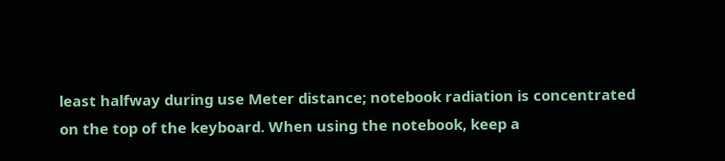least halfway during use Meter distance; notebook radiation is concentrated on the top of the keyboard. When using the notebook, keep a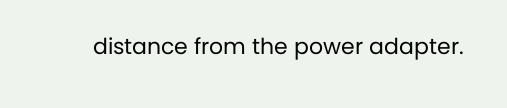distance from the power adapter.